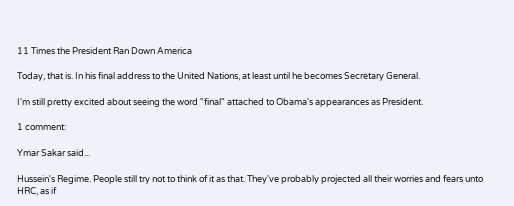11 Times the President Ran Down America

Today, that is. In his final address to the United Nations, at least until he becomes Secretary General.

I'm still pretty excited about seeing the word "final" attached to Obama's appearances as President.

1 comment:

Ymar Sakar said...

Hussein's Regime. People still try not to think of it as that. They've probably projected all their worries and fears unto HRC, as if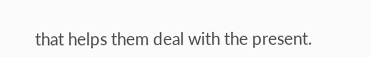that helps them deal with the present.